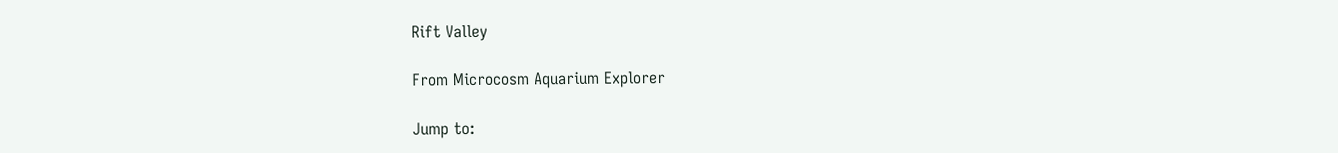Rift Valley

From Microcosm Aquarium Explorer

Jump to: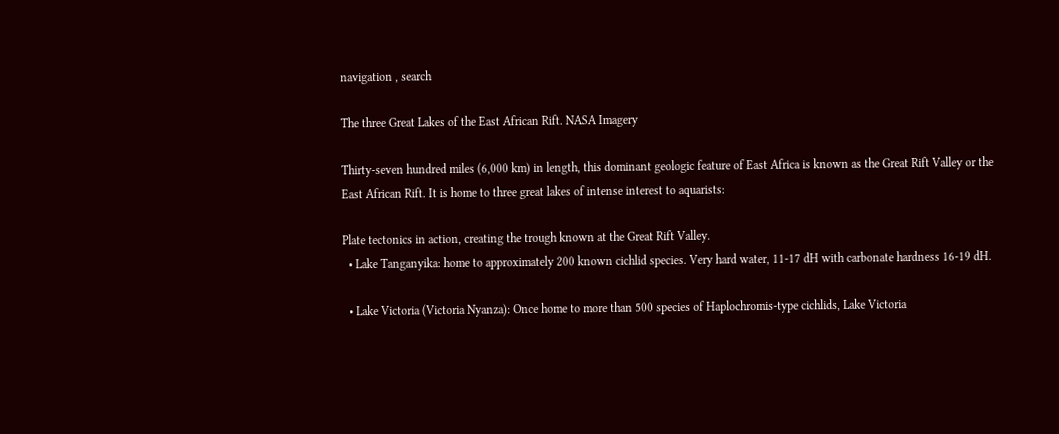navigation , search

The three Great Lakes of the East African Rift. NASA Imagery

Thirty-seven hundred miles (6,000 km) in length, this dominant geologic feature of East Africa is known as the Great Rift Valley or the East African Rift. It is home to three great lakes of intense interest to aquarists:

Plate tectonics in action, creating the trough known at the Great Rift Valley.
  • Lake Tanganyika: home to approximately 200 known cichlid species. Very hard water, 11-17 dH with carbonate hardness 16-19 dH.

  • Lake Victoria (Victoria Nyanza): Once home to more than 500 species of Haplochromis-type cichlids, Lake Victoria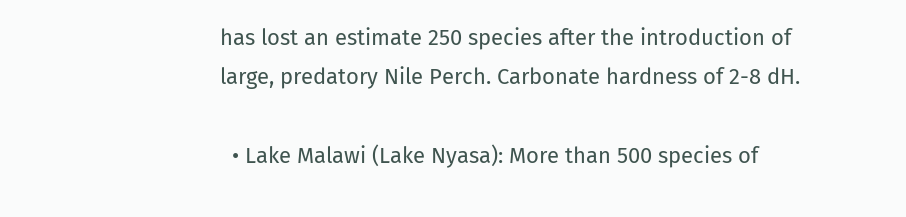has lost an estimate 250 species after the introduction of large, predatory Nile Perch. Carbonate hardness of 2-8 dH.

  • Lake Malawi (Lake Nyasa): More than 500 species of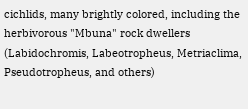cichlids, many brightly colored, including the herbivorous "Mbuna" rock dwellers (Labidochromis, Labeotropheus, Metriaclima, Pseudotropheus, and others)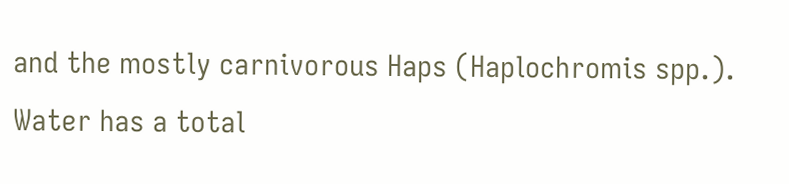and the mostly carnivorous Haps (Haplochromis spp.). Water has a total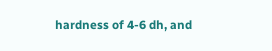hardness of 4-6 dh, and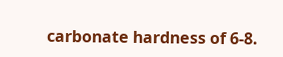carbonate hardness of 6-8.